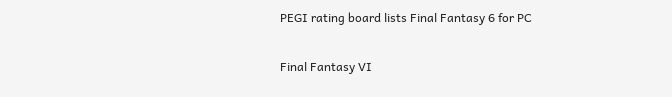PEGI rating board lists Final Fantasy 6 for PC

Final Fantasy VI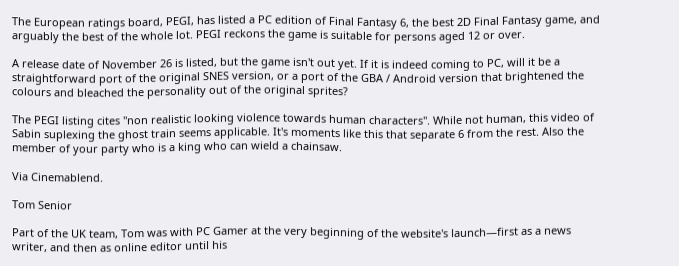The European ratings board, PEGI, has listed a PC edition of Final Fantasy 6, the best 2D Final Fantasy game, and arguably the best of the whole lot. PEGI reckons the game is suitable for persons aged 12 or over.

A release date of November 26 is listed, but the game isn't out yet. If it is indeed coming to PC, will it be a straightforward port of the original SNES version, or a port of the GBA / Android version that brightened the colours and bleached the personality out of the original sprites?

The PEGI listing cites "non realistic looking violence towards human characters". While not human, this video of Sabin suplexing the ghost train seems applicable. It's moments like this that separate 6 from the rest. Also the member of your party who is a king who can wield a chainsaw.

Via Cinemablend.

Tom Senior

Part of the UK team, Tom was with PC Gamer at the very beginning of the website's launch—first as a news writer, and then as online editor until his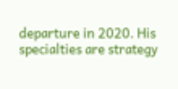departure in 2020. His specialties are strategy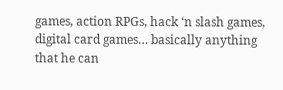games, action RPGs, hack ‘n slash games, digital card games… basically anything that he can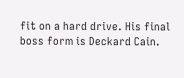fit on a hard drive. His final boss form is Deckard Cain.